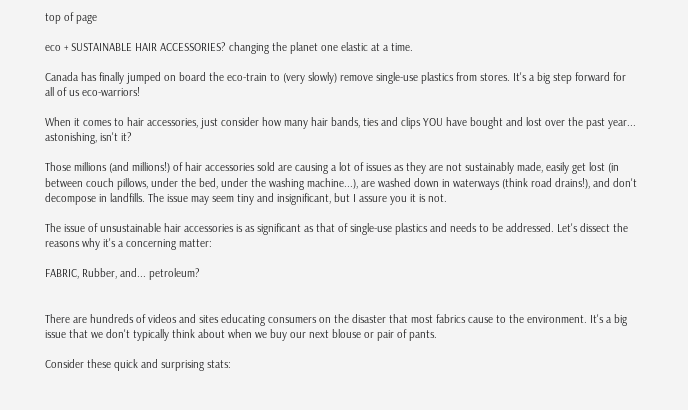top of page

eco + SUSTAINABLE HAIR ACCESSORIES? changing the planet one elastic at a time.

Canada has finally jumped on board the eco-train to (very slowly) remove single-use plastics from stores. It's a big step forward for all of us eco-warriors!

When it comes to hair accessories, just consider how many hair bands, ties and clips YOU have bought and lost over the past year... astonishing, isn't it?

Those millions (and millions!) of hair accessories sold are causing a lot of issues as they are not sustainably made, easily get lost (in between couch pillows, under the bed, under the washing machine...), are washed down in waterways (think road drains!), and don't decompose in landfills. The issue may seem tiny and insignificant, but I assure you it is not.

The issue of unsustainable hair accessories is as significant as that of single-use plastics and needs to be addressed. Let's dissect the reasons why it's a concerning matter:

FABRIC, Rubber, and... petroleum?


There are hundreds of videos and sites educating consumers on the disaster that most fabrics cause to the environment. It's a big issue that we don't typically think about when we buy our next blouse or pair of pants.

Consider these quick and surprising stats: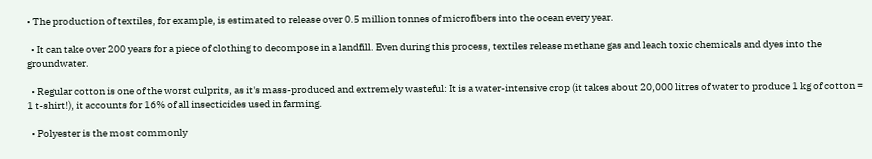• The production of textiles, for example, is estimated to release over 0.5 million tonnes of microfibers into the ocean every year.

  • It can take over 200 years for a piece of clothing to decompose in a landfill. Even during this process, textiles release methane gas and leach toxic chemicals and dyes into the groundwater.

  • Regular cotton is one of the worst culprits, as it's mass-produced and extremely wasteful: It is a water-intensive crop (it takes about 20,000 litres of water to produce 1 kg of cotton = 1 t-shirt!), it accounts for 16% of all insecticides used in farming.

  • Polyester is the most commonly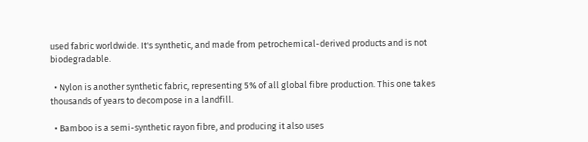used fabric worldwide. It's synthetic, and made from petrochemical-derived products and is not biodegradable.

  • Nylon is another synthetic fabric, representing 5% of all global fibre production. This one takes thousands of years to decompose in a landfill.

  • Bamboo is a semi-synthetic rayon fibre, and producing it also uses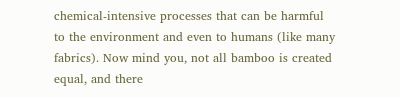chemical-intensive processes that can be harmful to the environment and even to humans (like many fabrics). Now mind you, not all bamboo is created equal, and there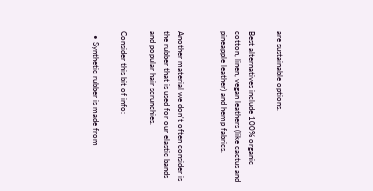are sustainable options.

Best alternatives include 100% organic cotton, linen, vegan leathers (like cactus and pineapple leather) and hemp fabrics.


Another material we don't often consider is the rubber that is used for our elastic bands and popular hair scrunchies.

Consider this bit of info:

  • Synthetic rubber is made from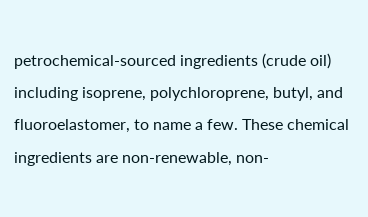petrochemical-sourced ingredients (crude oil) including isoprene, polychloroprene, butyl, and fluoroelastomer, to name a few. These chemical ingredients are non-renewable, non-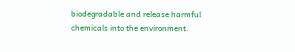biodegradable and release harmful chemicals into the environment.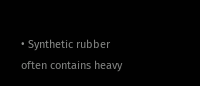• Synthetic rubber often contains heavy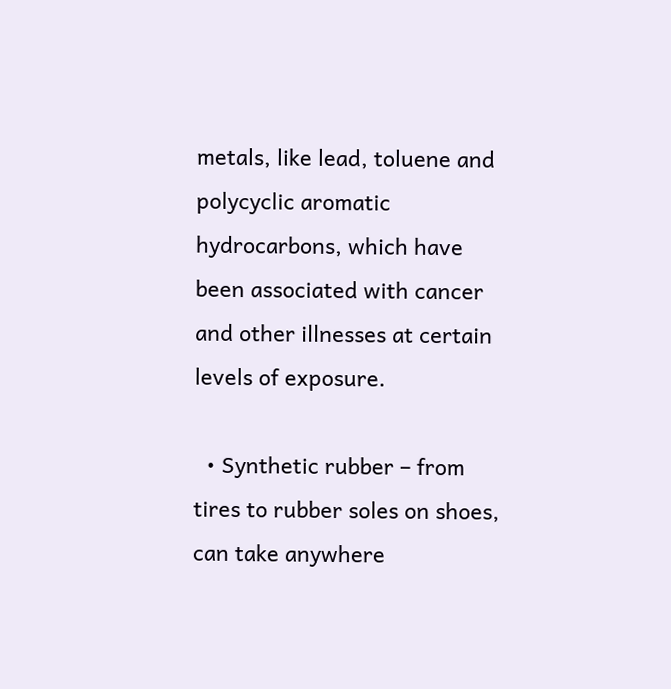metals, like lead, toluene and polycyclic aromatic hydrocarbons, which have been associated with cancer and other illnesses at certain levels of exposure.

  • Synthetic rubber – from tires to rubber soles on shoes, can take anywhere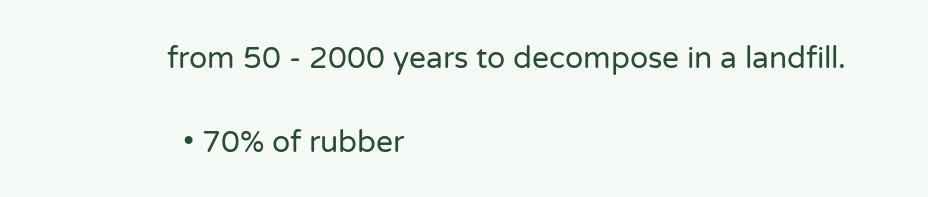from 50 - 2000 years to decompose in a landfill.

  • 70% of rubber